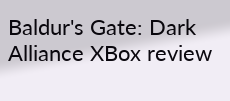Baldur's Gate: Dark Alliance XBox review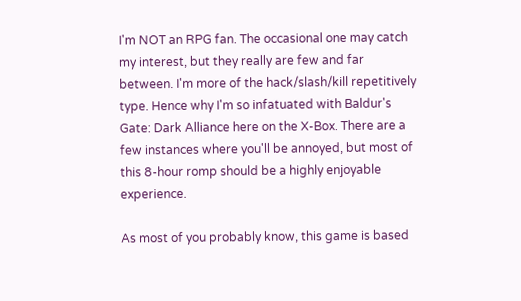I'm NOT an RPG fan. The occasional one may catch my interest, but they really are few and far between. I'm more of the hack/slash/kill repetitively type. Hence why I'm so infatuated with Baldur's Gate: Dark Alliance here on the X-Box. There are a few instances where you'll be annoyed, but most of this 8-hour romp should be a highly enjoyable experience.

As most of you probably know, this game is based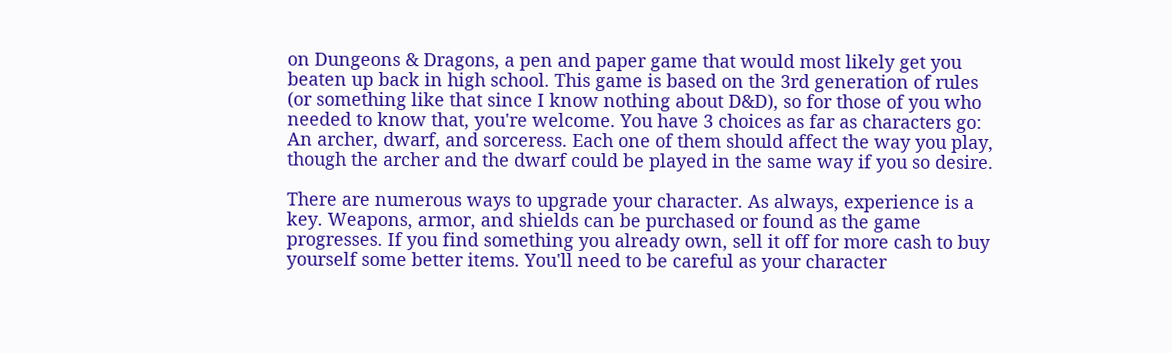on Dungeons & Dragons, a pen and paper game that would most likely get you beaten up back in high school. This game is based on the 3rd generation of rules (or something like that since I know nothing about D&D), so for those of you who needed to know that, you're welcome. You have 3 choices as far as characters go: An archer, dwarf, and sorceress. Each one of them should affect the way you play, though the archer and the dwarf could be played in the same way if you so desire.

There are numerous ways to upgrade your character. As always, experience is a key. Weapons, armor, and shields can be purchased or found as the game progresses. If you find something you already own, sell it off for more cash to buy yourself some better items. You'll need to be careful as your character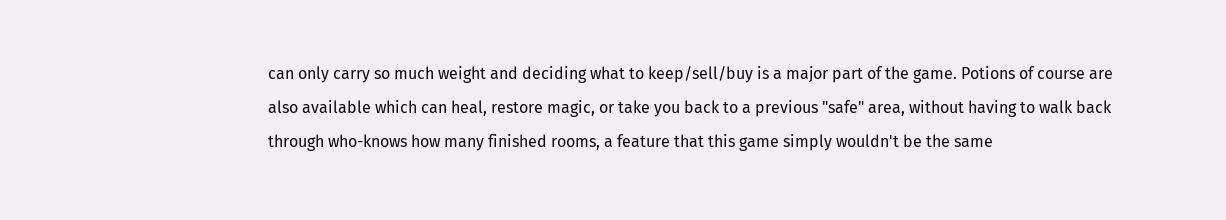can only carry so much weight and deciding what to keep/sell/buy is a major part of the game. Potions of course are also available which can heal, restore magic, or take you back to a previous "safe" area, without having to walk back through who-knows how many finished rooms, a feature that this game simply wouldn't be the same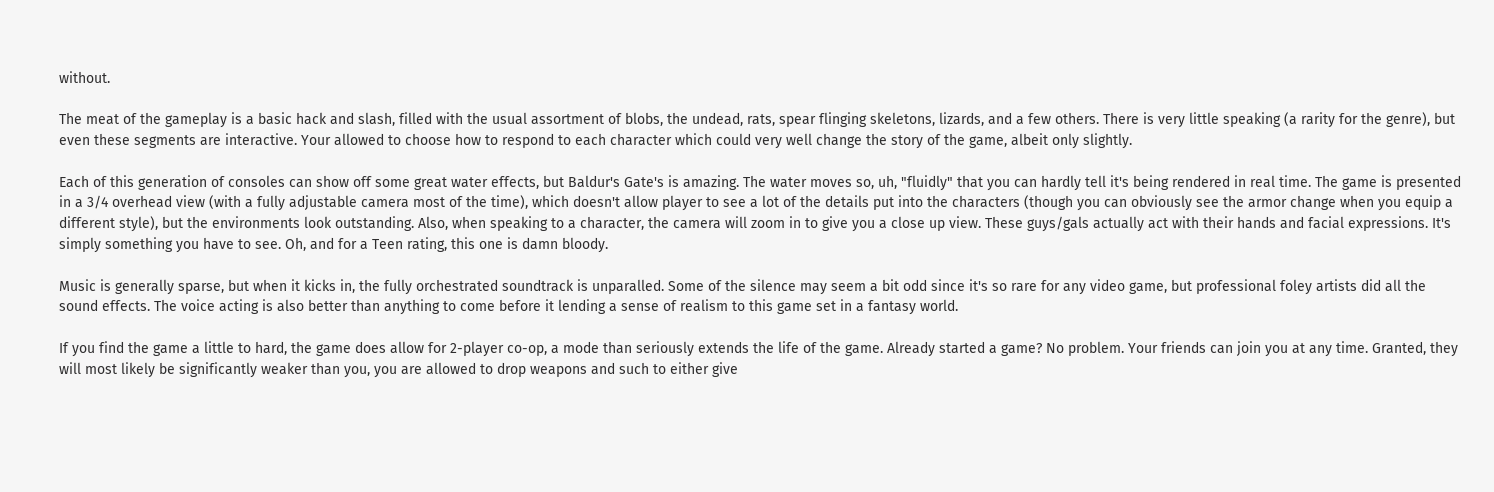without.

The meat of the gameplay is a basic hack and slash, filled with the usual assortment of blobs, the undead, rats, spear flinging skeletons, lizards, and a few others. There is very little speaking (a rarity for the genre), but even these segments are interactive. Your allowed to choose how to respond to each character which could very well change the story of the game, albeit only slightly.

Each of this generation of consoles can show off some great water effects, but Baldur's Gate's is amazing. The water moves so, uh, "fluidly" that you can hardly tell it's being rendered in real time. The game is presented in a 3/4 overhead view (with a fully adjustable camera most of the time), which doesn't allow player to see a lot of the details put into the characters (though you can obviously see the armor change when you equip a different style), but the environments look outstanding. Also, when speaking to a character, the camera will zoom in to give you a close up view. These guys/gals actually act with their hands and facial expressions. It's simply something you have to see. Oh, and for a Teen rating, this one is damn bloody.

Music is generally sparse, but when it kicks in, the fully orchestrated soundtrack is unparalled. Some of the silence may seem a bit odd since it's so rare for any video game, but professional foley artists did all the sound effects. The voice acting is also better than anything to come before it lending a sense of realism to this game set in a fantasy world.

If you find the game a little to hard, the game does allow for 2-player co-op, a mode than seriously extends the life of the game. Already started a game? No problem. Your friends can join you at any time. Granted, they will most likely be significantly weaker than you, you are allowed to drop weapons and such to either give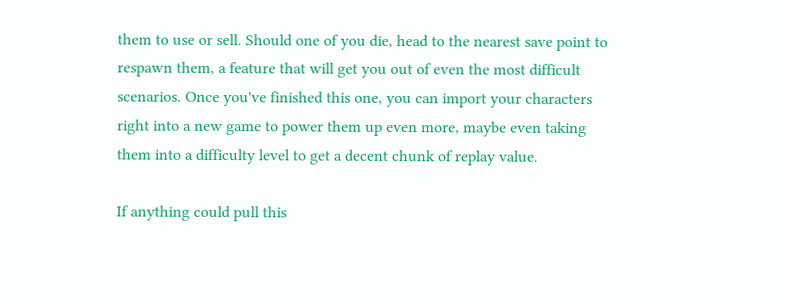them to use or sell. Should one of you die, head to the nearest save point to respawn them, a feature that will get you out of even the most difficult scenarios. Once you've finished this one, you can import your characters right into a new game to power them up even more, maybe even taking them into a difficulty level to get a decent chunk of replay value.

If anything could pull this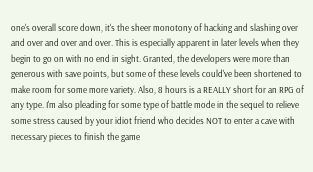one's overall score down, it's the sheer monotony of hacking and slashing over and over and over and over. This is especially apparent in later levels when they begin to go on with no end in sight. Granted, the developers were more than generous with save points, but some of these levels could've been shortened to make room for some more variety. Also, 8 hours is a REALLY short for an RPG of any type. I'm also pleading for some type of battle mode in the sequel to relieve some stress caused by your idiot friend who decides NOT to enter a cave with necessary pieces to finish the game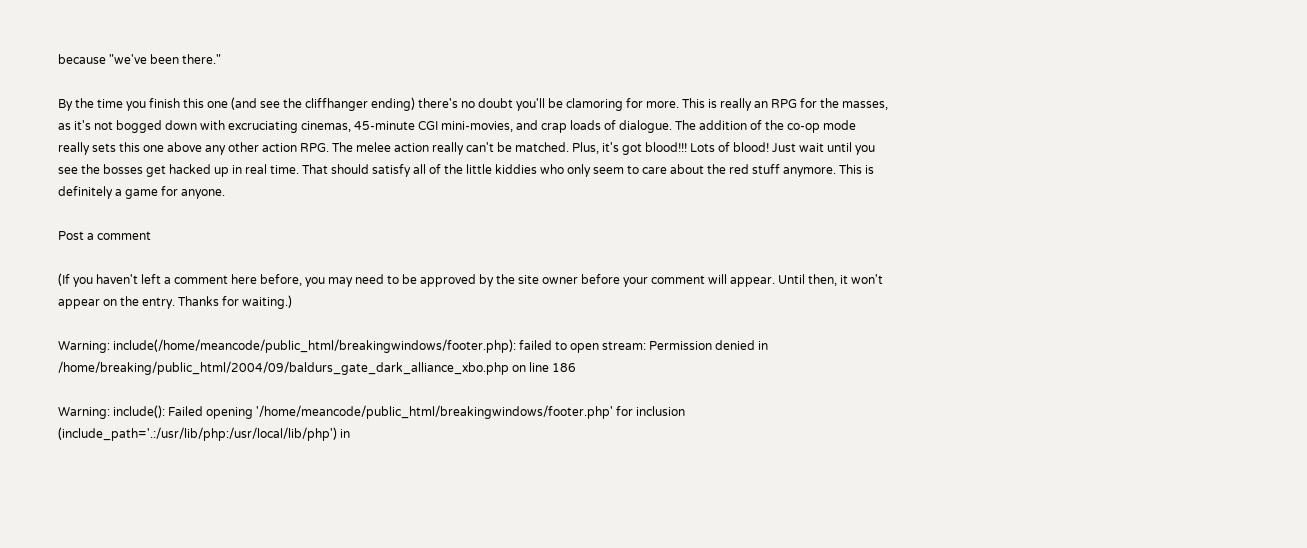because "we've been there."

By the time you finish this one (and see the cliffhanger ending) there's no doubt you'll be clamoring for more. This is really an RPG for the masses, as it's not bogged down with excruciating cinemas, 45-minute CGI mini-movies, and crap loads of dialogue. The addition of the co-op mode really sets this one above any other action RPG. The melee action really can't be matched. Plus, it's got blood!!! Lots of blood! Just wait until you see the bosses get hacked up in real time. That should satisfy all of the little kiddies who only seem to care about the red stuff anymore. This is definitely a game for anyone.

Post a comment

(If you haven't left a comment here before, you may need to be approved by the site owner before your comment will appear. Until then, it won't appear on the entry. Thanks for waiting.)

Warning: include(/home/meancode/public_html/breakingwindows/footer.php): failed to open stream: Permission denied in /home/breaking/public_html/2004/09/baldurs_gate_dark_alliance_xbo.php on line 186

Warning: include(): Failed opening '/home/meancode/public_html/breakingwindows/footer.php' for inclusion (include_path='.:/usr/lib/php:/usr/local/lib/php') in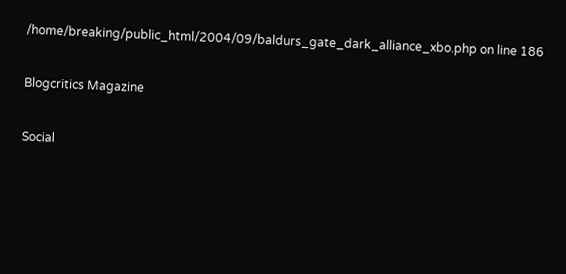/home/breaking/public_html/2004/09/baldurs_gate_dark_alliance_xbo.php on line 186

Blogcritics Magazine

Social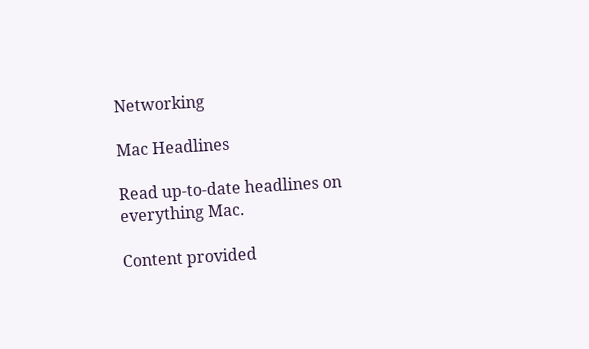Networking

Mac Headlines

Read up-to-date headlines on everything Mac.

Content provided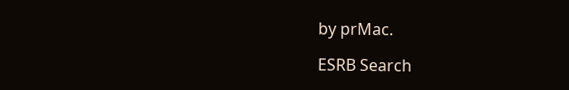by prMac.

ESRB Search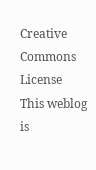Creative Commons License
This weblog is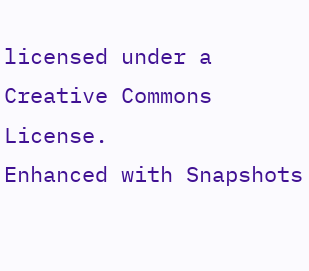licensed under a Creative Commons License.
Enhanced with Snapshots